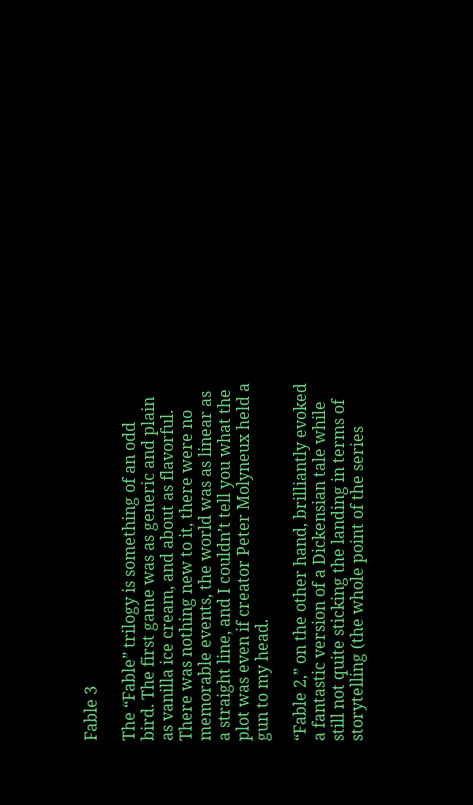Fable 3

The “Fable” trilogy is something of an odd bird. The first game was as generic and plain as vanilla ice cream, and about as flavorful. There was nothing new to it, there were no memorable events, the world was as linear as a straight line, and I couldn’t tell you what the plot was even if creator Peter Molyneux held a gun to my head.

“Fable 2,” on the other hand, brilliantly evoked a fantastic version of a Dickensian tale while still not quite sticking the landing in terms of storytelling (the whole point of the series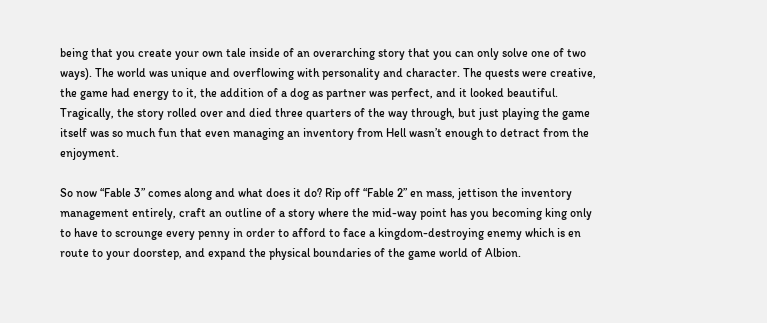being that you create your own tale inside of an overarching story that you can only solve one of two ways). The world was unique and overflowing with personality and character. The quests were creative, the game had energy to it, the addition of a dog as partner was perfect, and it looked beautiful. Tragically, the story rolled over and died three quarters of the way through, but just playing the game itself was so much fun that even managing an inventory from Hell wasn’t enough to detract from the enjoyment.

So now “Fable 3” comes along and what does it do? Rip off “Fable 2” en mass, jettison the inventory management entirely, craft an outline of a story where the mid-way point has you becoming king only to have to scrounge every penny in order to afford to face a kingdom-destroying enemy which is en route to your doorstep, and expand the physical boundaries of the game world of Albion.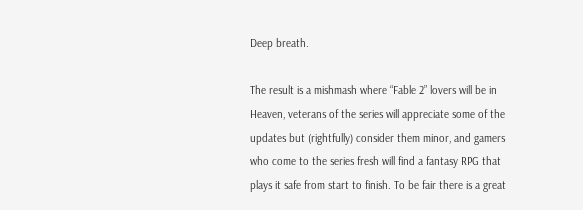Deep breath.

The result is a mishmash where “Fable 2” lovers will be in Heaven, veterans of the series will appreciate some of the updates but (rightfully) consider them minor, and gamers who come to the series fresh will find a fantasy RPG that plays it safe from start to finish. To be fair there is a great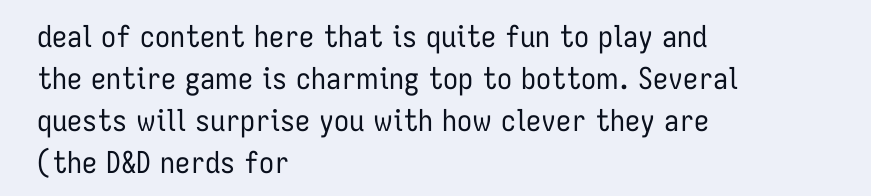deal of content here that is quite fun to play and the entire game is charming top to bottom. Several quests will surprise you with how clever they are (the D&D nerds for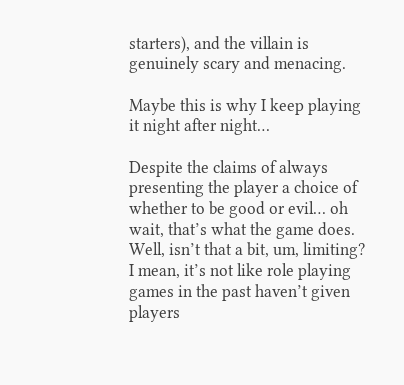starters), and the villain is genuinely scary and menacing.

Maybe this is why I keep playing it night after night…

Despite the claims of always presenting the player a choice of whether to be good or evil… oh wait, that’s what the game does. Well, isn’t that a bit, um, limiting? I mean, it’s not like role playing games in the past haven’t given players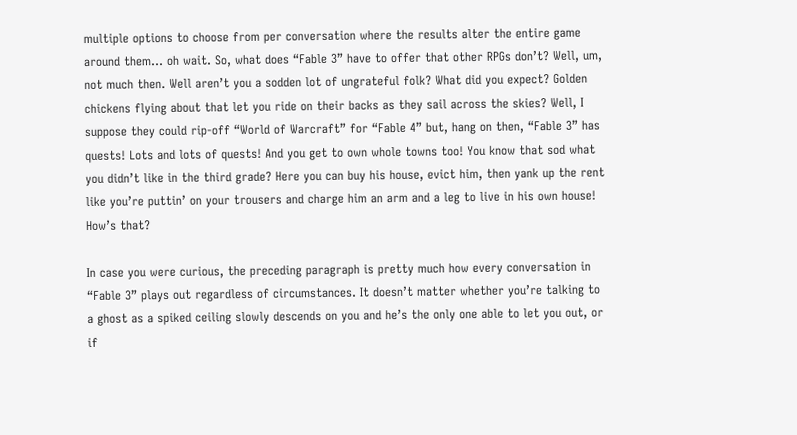multiple options to choose from per conversation where the results alter the entire game around them… oh wait. So, what does “Fable 3” have to offer that other RPGs don’t? Well, um, not much then. Well aren’t you a sodden lot of ungrateful folk? What did you expect? Golden chickens flying about that let you ride on their backs as they sail across the skies? Well, I suppose they could rip-off “World of Warcraft” for “Fable 4” but, hang on then, “Fable 3” has quests! Lots and lots of quests! And you get to own whole towns too! You know that sod what you didn’t like in the third grade? Here you can buy his house, evict him, then yank up the rent like you’re puttin’ on your trousers and charge him an arm and a leg to live in his own house! How’s that?

In case you were curious, the preceding paragraph is pretty much how every conversation in “Fable 3” plays out regardless of circumstances. It doesn’t matter whether you’re talking to a ghost as a spiked ceiling slowly descends on you and he’s the only one able to let you out, or if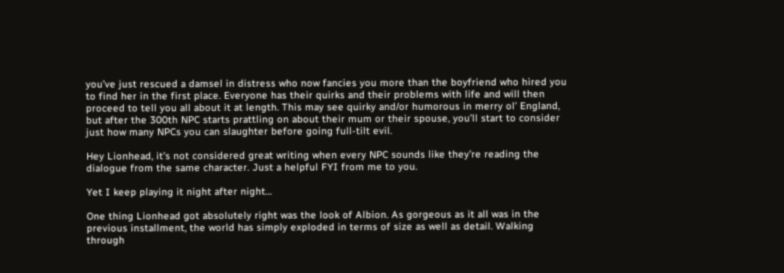you’ve just rescued a damsel in distress who now fancies you more than the boyfriend who hired you to find her in the first place. Everyone has their quirks and their problems with life and will then proceed to tell you all about it at length. This may see quirky and/or humorous in merry ol’ England, but after the 300th NPC starts prattling on about their mum or their spouse, you’ll start to consider just how many NPCs you can slaughter before going full-tilt evil.

Hey Lionhead, it’s not considered great writing when every NPC sounds like they’re reading the dialogue from the same character. Just a helpful FYI from me to you.

Yet I keep playing it night after night…

One thing Lionhead got absolutely right was the look of Albion. As gorgeous as it all was in the previous installment, the world has simply exploded in terms of size as well as detail. Walking through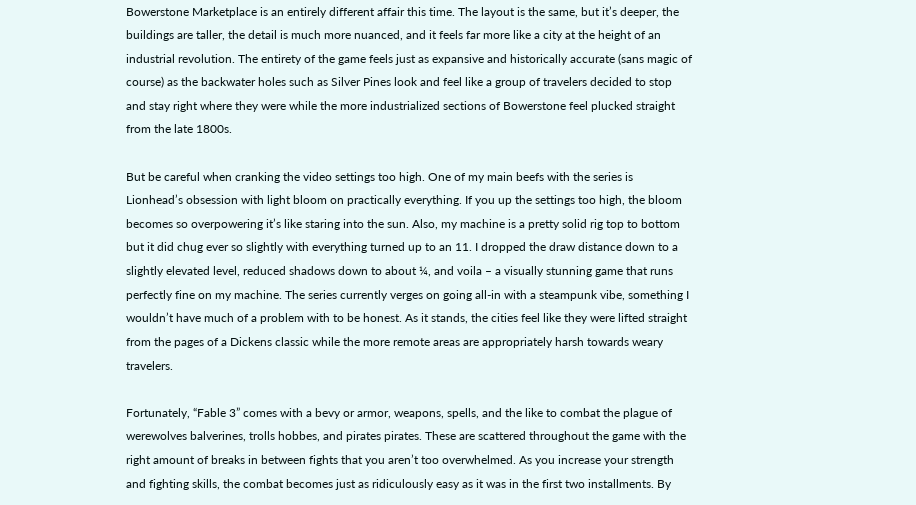Bowerstone Marketplace is an entirely different affair this time. The layout is the same, but it’s deeper, the buildings are taller, the detail is much more nuanced, and it feels far more like a city at the height of an industrial revolution. The entirety of the game feels just as expansive and historically accurate (sans magic of course) as the backwater holes such as Silver Pines look and feel like a group of travelers decided to stop and stay right where they were while the more industrialized sections of Bowerstone feel plucked straight from the late 1800s.

But be careful when cranking the video settings too high. One of my main beefs with the series is Lionhead’s obsession with light bloom on practically everything. If you up the settings too high, the bloom becomes so overpowering it’s like staring into the sun. Also, my machine is a pretty solid rig top to bottom but it did chug ever so slightly with everything turned up to an 11. I dropped the draw distance down to a slightly elevated level, reduced shadows down to about ¼, and voila – a visually stunning game that runs perfectly fine on my machine. The series currently verges on going all-in with a steampunk vibe, something I wouldn’t have much of a problem with to be honest. As it stands, the cities feel like they were lifted straight from the pages of a Dickens classic while the more remote areas are appropriately harsh towards weary travelers.

Fortunately, “Fable 3” comes with a bevy or armor, weapons, spells, and the like to combat the plague of werewolves balverines, trolls hobbes, and pirates pirates. These are scattered throughout the game with the right amount of breaks in between fights that you aren’t too overwhelmed. As you increase your strength and fighting skills, the combat becomes just as ridiculously easy as it was in the first two installments. By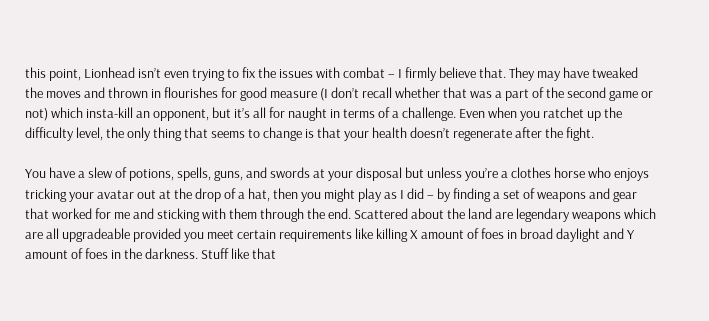this point, Lionhead isn’t even trying to fix the issues with combat – I firmly believe that. They may have tweaked the moves and thrown in flourishes for good measure (I don’t recall whether that was a part of the second game or not) which insta-kill an opponent, but it’s all for naught in terms of a challenge. Even when you ratchet up the difficulty level, the only thing that seems to change is that your health doesn’t regenerate after the fight.

You have a slew of potions, spells, guns, and swords at your disposal but unless you’re a clothes horse who enjoys tricking your avatar out at the drop of a hat, then you might play as I did – by finding a set of weapons and gear that worked for me and sticking with them through the end. Scattered about the land are legendary weapons which are all upgradeable provided you meet certain requirements like killing X amount of foes in broad daylight and Y amount of foes in the darkness. Stuff like that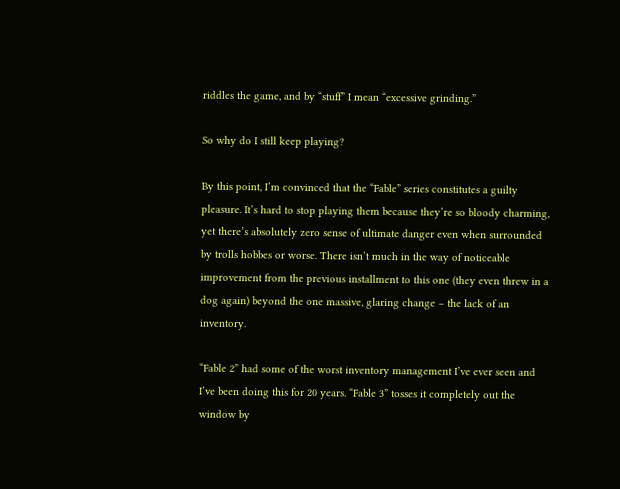riddles the game, and by “stuff” I mean “excessive grinding.”

So why do I still keep playing?

By this point, I’m convinced that the “Fable” series constitutes a guilty pleasure. It’s hard to stop playing them because they’re so bloody charming, yet there’s absolutely zero sense of ultimate danger even when surrounded by trolls hobbes or worse. There isn’t much in the way of noticeable improvement from the previous installment to this one (they even threw in a dog again) beyond the one massive, glaring change – the lack of an inventory.

“Fable 2” had some of the worst inventory management I’ve ever seen and I’ve been doing this for 20 years. “Fable 3” tosses it completely out the window by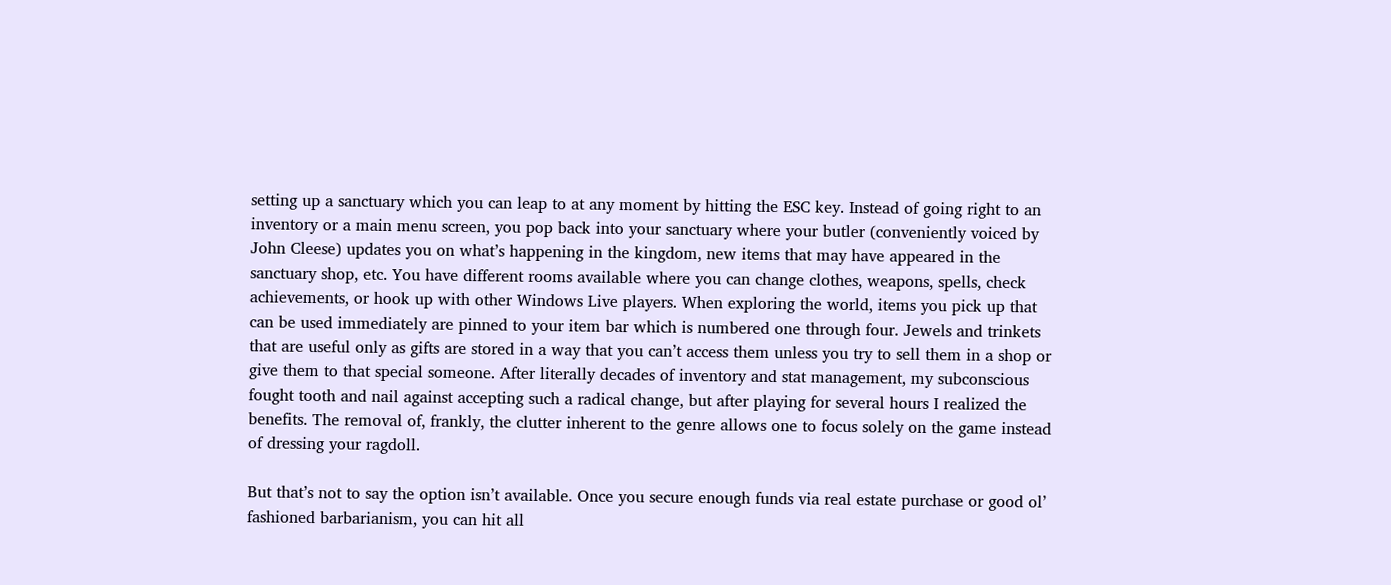setting up a sanctuary which you can leap to at any moment by hitting the ESC key. Instead of going right to an inventory or a main menu screen, you pop back into your sanctuary where your butler (conveniently voiced by John Cleese) updates you on what’s happening in the kingdom, new items that may have appeared in the sanctuary shop, etc. You have different rooms available where you can change clothes, weapons, spells, check achievements, or hook up with other Windows Live players. When exploring the world, items you pick up that can be used immediately are pinned to your item bar which is numbered one through four. Jewels and trinkets that are useful only as gifts are stored in a way that you can’t access them unless you try to sell them in a shop or give them to that special someone. After literally decades of inventory and stat management, my subconscious fought tooth and nail against accepting such a radical change, but after playing for several hours I realized the benefits. The removal of, frankly, the clutter inherent to the genre allows one to focus solely on the game instead of dressing your ragdoll.

But that’s not to say the option isn’t available. Once you secure enough funds via real estate purchase or good ol’ fashioned barbarianism, you can hit all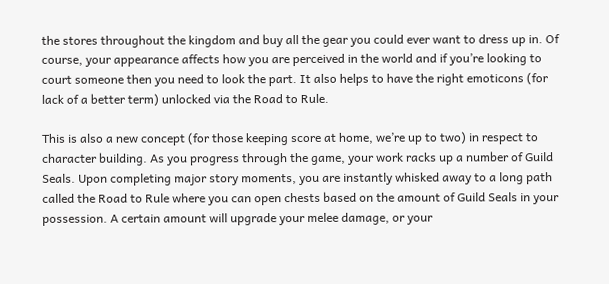the stores throughout the kingdom and buy all the gear you could ever want to dress up in. Of course, your appearance affects how you are perceived in the world and if you’re looking to court someone then you need to look the part. It also helps to have the right emoticons (for lack of a better term) unlocked via the Road to Rule.

This is also a new concept (for those keeping score at home, we’re up to two) in respect to character building. As you progress through the game, your work racks up a number of Guild Seals. Upon completing major story moments, you are instantly whisked away to a long path called the Road to Rule where you can open chests based on the amount of Guild Seals in your possession. A certain amount will upgrade your melee damage, or your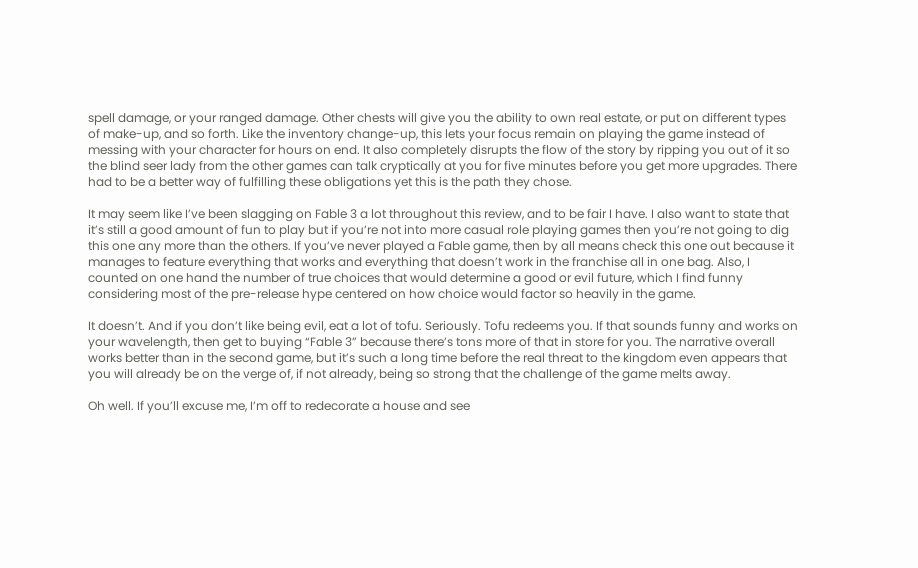spell damage, or your ranged damage. Other chests will give you the ability to own real estate, or put on different types of make-up, and so forth. Like the inventory change-up, this lets your focus remain on playing the game instead of messing with your character for hours on end. It also completely disrupts the flow of the story by ripping you out of it so the blind seer lady from the other games can talk cryptically at you for five minutes before you get more upgrades. There had to be a better way of fulfilling these obligations yet this is the path they chose.

It may seem like I’ve been slagging on Fable 3 a lot throughout this review, and to be fair I have. I also want to state that it’s still a good amount of fun to play but if you’re not into more casual role playing games then you’re not going to dig this one any more than the others. If you’ve never played a Fable game, then by all means check this one out because it manages to feature everything that works and everything that doesn’t work in the franchise all in one bag. Also, I counted on one hand the number of true choices that would determine a good or evil future, which I find funny considering most of the pre-release hype centered on how choice would factor so heavily in the game.

It doesn’t. And if you don’t like being evil, eat a lot of tofu. Seriously. Tofu redeems you. If that sounds funny and works on your wavelength, then get to buying “Fable 3” because there’s tons more of that in store for you. The narrative overall works better than in the second game, but it’s such a long time before the real threat to the kingdom even appears that you will already be on the verge of, if not already, being so strong that the challenge of the game melts away.

Oh well. If you’ll excuse me, I’m off to redecorate a house and see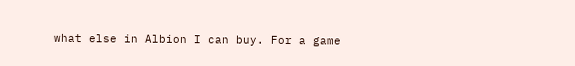what else in Albion I can buy. For a game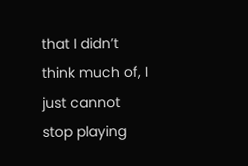that I didn’t think much of, I just cannot stop playing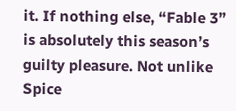it. If nothing else, “Fable 3” is absolutely this season’s guilty pleasure. Not unlike Spice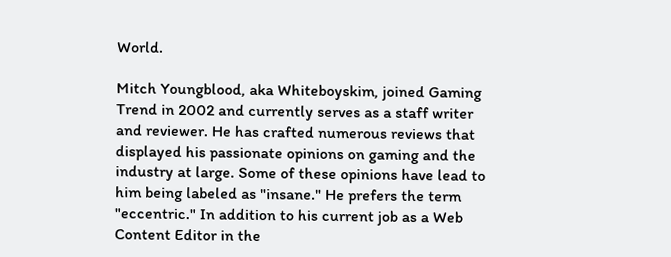World.

Mitch Youngblood, aka Whiteboyskim, joined Gaming Trend in 2002 and currently serves as a staff writer and reviewer. He has crafted numerous reviews that displayed his passionate opinions on gaming and the industry at large. Some of these opinions have lead to him being labeled as "insane." He prefers the term "eccentric." In addition to his current job as a Web Content Editor in the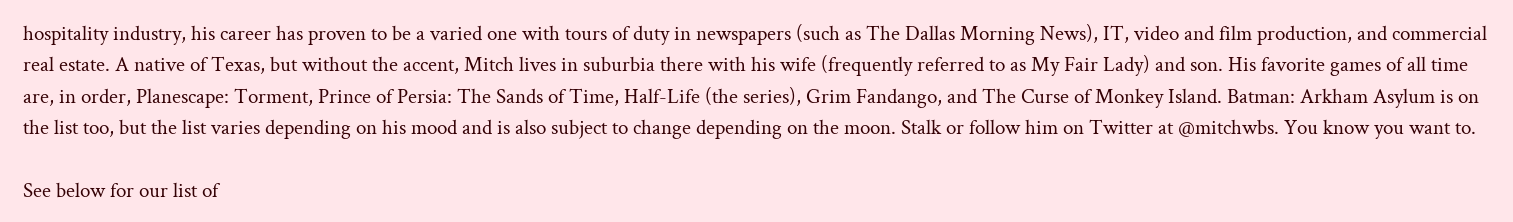hospitality industry, his career has proven to be a varied one with tours of duty in newspapers (such as The Dallas Morning News), IT, video and film production, and commercial real estate. A native of Texas, but without the accent, Mitch lives in suburbia there with his wife (frequently referred to as My Fair Lady) and son. His favorite games of all time are, in order, Planescape: Torment, Prince of Persia: The Sands of Time, Half-Life (the series), Grim Fandango, and The Curse of Monkey Island. Batman: Arkham Asylum is on the list too, but the list varies depending on his mood and is also subject to change depending on the moon. Stalk or follow him on Twitter at @mitchwbs. You know you want to.

See below for our list of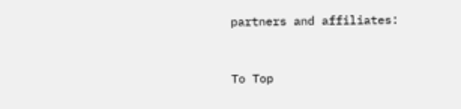partners and affiliates:


To Top